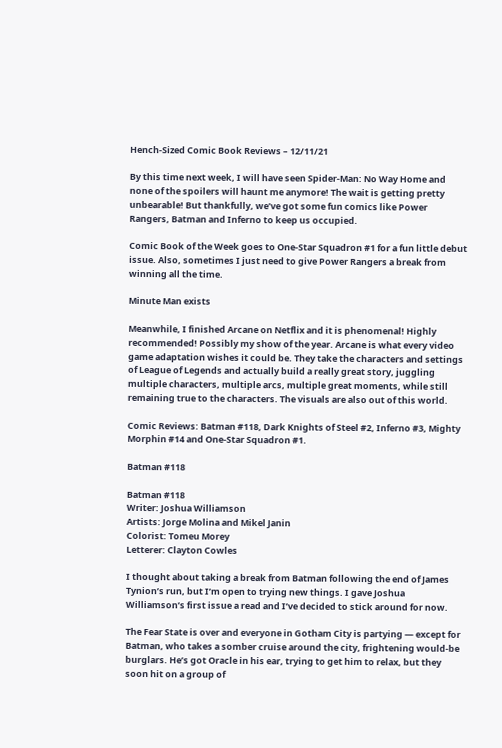Hench-Sized Comic Book Reviews – 12/11/21

By this time next week, I will have seen Spider-Man: No Way Home and none of the spoilers will haunt me anymore! The wait is getting pretty unbearable! But thankfully, we’ve got some fun comics like Power Rangers, Batman and Inferno to keep us occupied.

Comic Book of the Week goes to One-Star Squadron #1 for a fun little debut issue. Also, sometimes I just need to give Power Rangers a break from winning all the time.

Minute Man exists

Meanwhile, I finished Arcane on Netflix and it is phenomenal! Highly recommended! Possibly my show of the year. Arcane is what every video game adaptation wishes it could be. They take the characters and settings of League of Legends and actually build a really great story, juggling multiple characters, multiple arcs, multiple great moments, while still remaining true to the characters. The visuals are also out of this world.

Comic Reviews: Batman #118, Dark Knights of Steel #2, Inferno #3, Mighty Morphin #14 and One-Star Squadron #1.

Batman #118

Batman #118
Writer: Joshua Williamson
Artists: Jorge Molina and Mikel Janin
Colorist: Tomeu Morey
Letterer: Clayton Cowles

I thought about taking a break from Batman following the end of James Tynion’s run, but I’m open to trying new things. I gave Joshua Williamson’s first issue a read and I’ve decided to stick around for now.

The Fear State is over and everyone in Gotham City is partying — except for Batman, who takes a somber cruise around the city, frightening would-be burglars. He’s got Oracle in his ear, trying to get him to relax, but they soon hit on a group of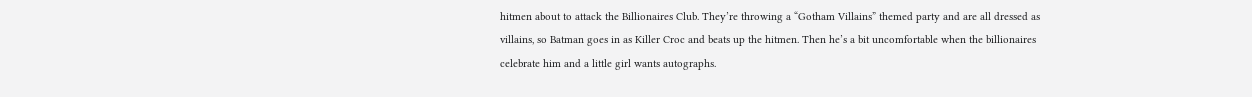hitmen about to attack the Billionaires Club. They’re throwing a “Gotham Villains” themed party and are all dressed as villains, so Batman goes in as Killer Croc and beats up the hitmen. Then he’s a bit uncomfortable when the billionaires celebrate him and a little girl wants autographs.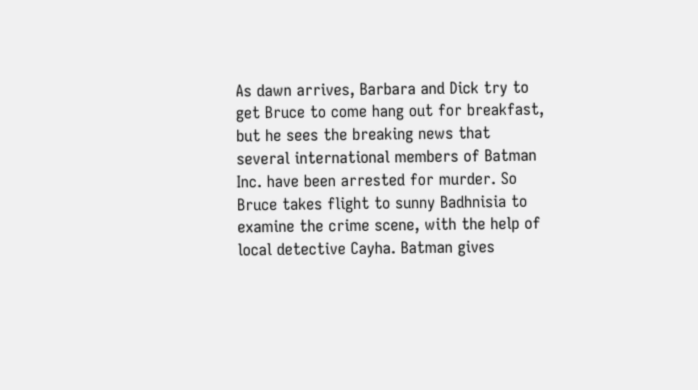As dawn arrives, Barbara and Dick try to get Bruce to come hang out for breakfast, but he sees the breaking news that several international members of Batman Inc. have been arrested for murder. So Bruce takes flight to sunny Badhnisia to examine the crime scene, with the help of local detective Cayha. Batman gives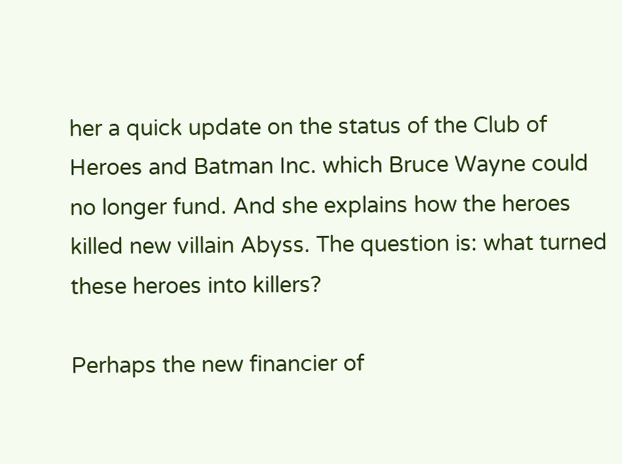her a quick update on the status of the Club of Heroes and Batman Inc. which Bruce Wayne could no longer fund. And she explains how the heroes killed new villain Abyss. The question is: what turned these heroes into killers?

Perhaps the new financier of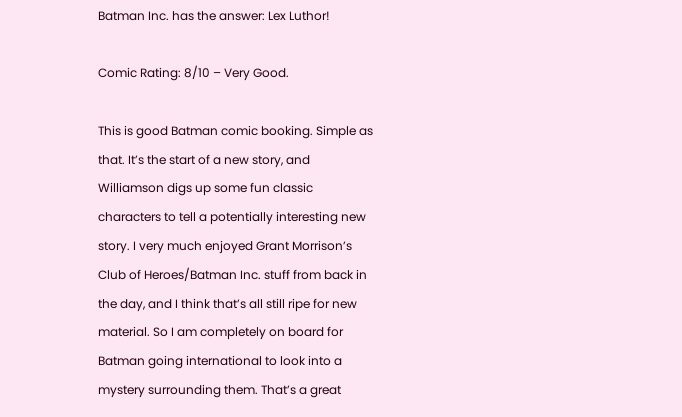Batman Inc. has the answer: Lex Luthor!

Comic Rating: 8/10 – Very Good.

This is good Batman comic booking. Simple as that. It’s the start of a new story, and Williamson digs up some fun classic characters to tell a potentially interesting new story. I very much enjoyed Grant Morrison’s Club of Heroes/Batman Inc. stuff from back in the day, and I think that’s all still ripe for new material. So I am completely on board for Batman going international to look into a mystery surrounding them. That’s a great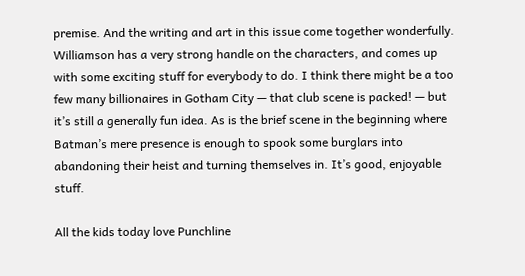premise. And the writing and art in this issue come together wonderfully. Williamson has a very strong handle on the characters, and comes up with some exciting stuff for everybody to do. I think there might be a too few many billionaires in Gotham City — that club scene is packed! — but it’s still a generally fun idea. As is the brief scene in the beginning where Batman’s mere presence is enough to spook some burglars into abandoning their heist and turning themselves in. It’s good, enjoyable stuff.

All the kids today love Punchline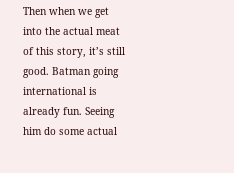Then when we get into the actual meat of this story, it’s still good. Batman going international is already fun. Seeing him do some actual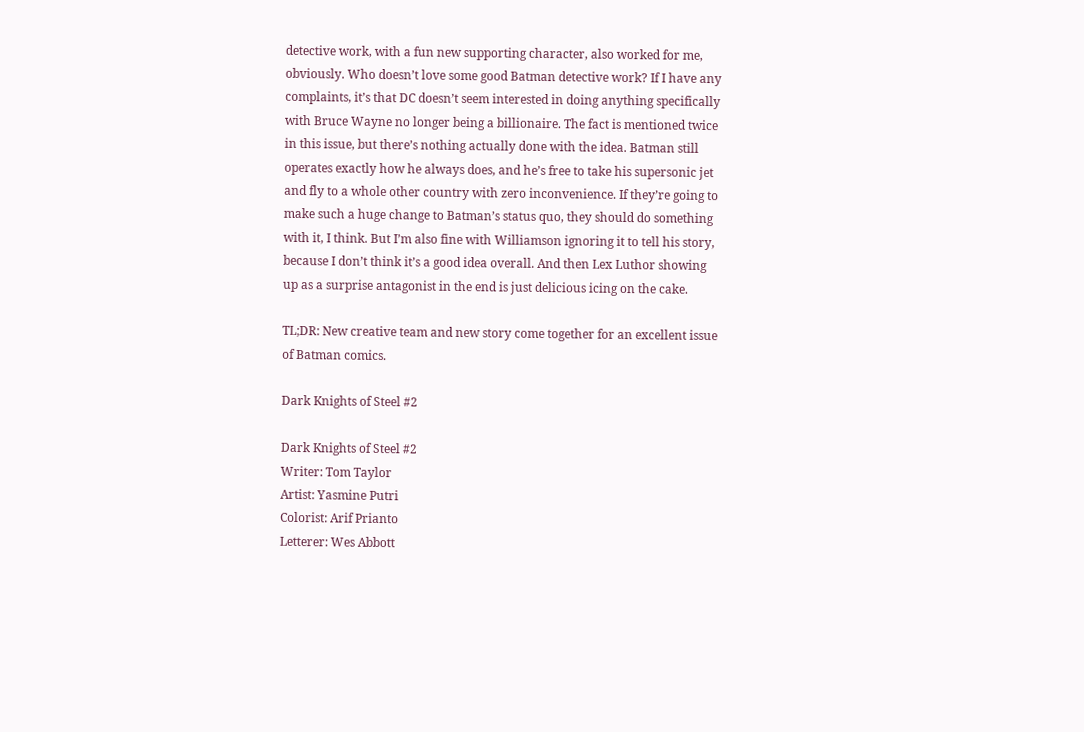detective work, with a fun new supporting character, also worked for me, obviously. Who doesn’t love some good Batman detective work? If I have any complaints, it’s that DC doesn’t seem interested in doing anything specifically with Bruce Wayne no longer being a billionaire. The fact is mentioned twice in this issue, but there’s nothing actually done with the idea. Batman still operates exactly how he always does, and he’s free to take his supersonic jet and fly to a whole other country with zero inconvenience. If they’re going to make such a huge change to Batman’s status quo, they should do something with it, I think. But I’m also fine with Williamson ignoring it to tell his story, because I don’t think it’s a good idea overall. And then Lex Luthor showing up as a surprise antagonist in the end is just delicious icing on the cake.

TL;DR: New creative team and new story come together for an excellent issue of Batman comics.

Dark Knights of Steel #2

Dark Knights of Steel #2
Writer: Tom Taylor
Artist: Yasmine Putri
Colorist: Arif Prianto
Letterer: Wes Abbott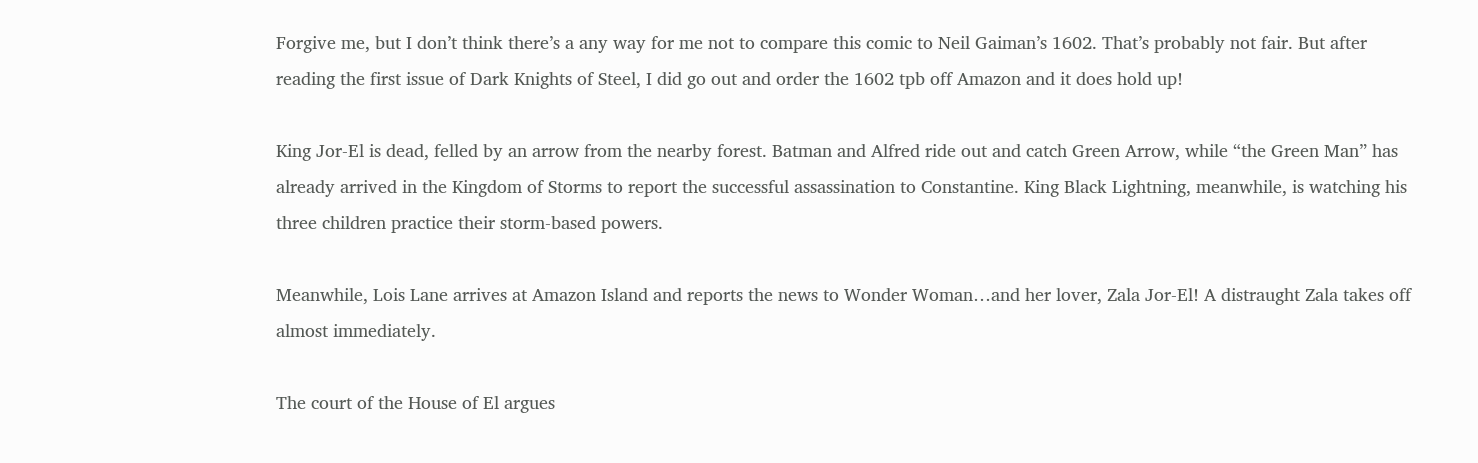Forgive me, but I don’t think there’s a any way for me not to compare this comic to Neil Gaiman’s 1602. That’s probably not fair. But after reading the first issue of Dark Knights of Steel, I did go out and order the 1602 tpb off Amazon and it does hold up!

King Jor-El is dead, felled by an arrow from the nearby forest. Batman and Alfred ride out and catch Green Arrow, while “the Green Man” has already arrived in the Kingdom of Storms to report the successful assassination to Constantine. King Black Lightning, meanwhile, is watching his three children practice their storm-based powers.

Meanwhile, Lois Lane arrives at Amazon Island and reports the news to Wonder Woman…and her lover, Zala Jor-El! A distraught Zala takes off almost immediately.

The court of the House of El argues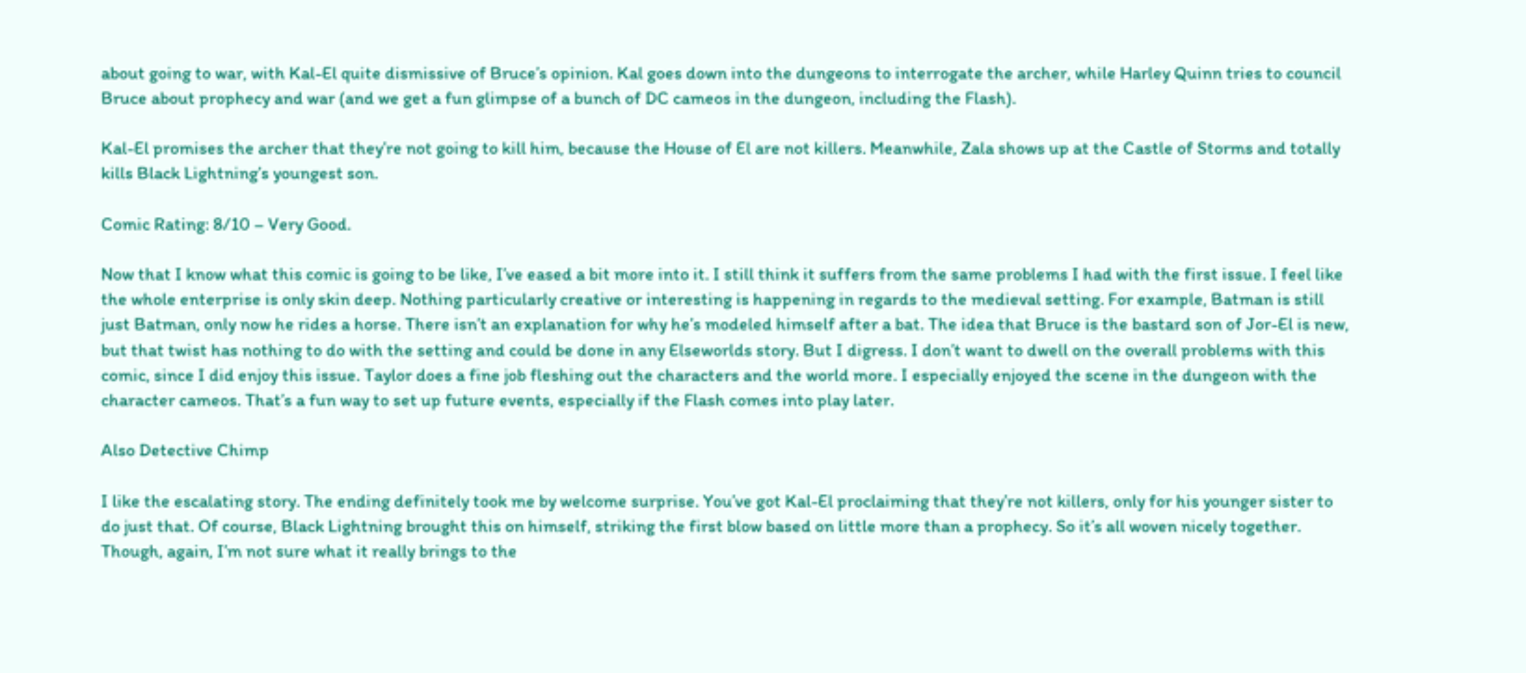about going to war, with Kal-El quite dismissive of Bruce’s opinion. Kal goes down into the dungeons to interrogate the archer, while Harley Quinn tries to council Bruce about prophecy and war (and we get a fun glimpse of a bunch of DC cameos in the dungeon, including the Flash).

Kal-El promises the archer that they’re not going to kill him, because the House of El are not killers. Meanwhile, Zala shows up at the Castle of Storms and totally kills Black Lightning’s youngest son.

Comic Rating: 8/10 – Very Good.

Now that I know what this comic is going to be like, I’ve eased a bit more into it. I still think it suffers from the same problems I had with the first issue. I feel like the whole enterprise is only skin deep. Nothing particularly creative or interesting is happening in regards to the medieval setting. For example, Batman is still just Batman, only now he rides a horse. There isn’t an explanation for why he’s modeled himself after a bat. The idea that Bruce is the bastard son of Jor-El is new, but that twist has nothing to do with the setting and could be done in any Elseworlds story. But I digress. I don’t want to dwell on the overall problems with this comic, since I did enjoy this issue. Taylor does a fine job fleshing out the characters and the world more. I especially enjoyed the scene in the dungeon with the character cameos. That’s a fun way to set up future events, especially if the Flash comes into play later.

Also Detective Chimp

I like the escalating story. The ending definitely took me by welcome surprise. You’ve got Kal-El proclaiming that they’re not killers, only for his younger sister to do just that. Of course, Black Lightning brought this on himself, striking the first blow based on little more than a prophecy. So it’s all woven nicely together. Though, again, I’m not sure what it really brings to the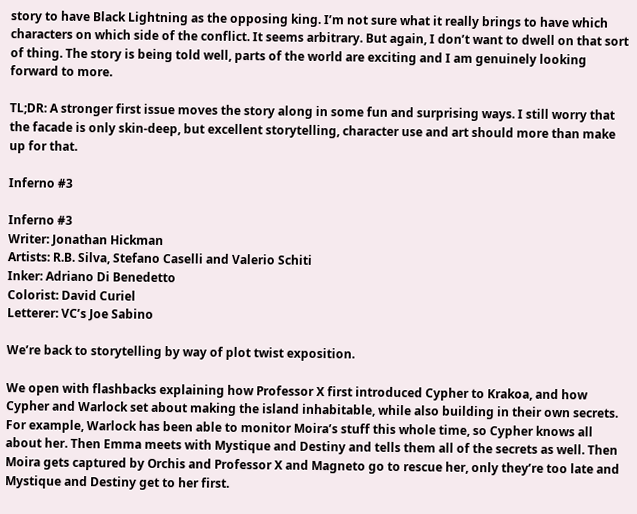story to have Black Lightning as the opposing king. I’m not sure what it really brings to have which characters on which side of the conflict. It seems arbitrary. But again, I don’t want to dwell on that sort of thing. The story is being told well, parts of the world are exciting and I am genuinely looking forward to more.

TL;DR: A stronger first issue moves the story along in some fun and surprising ways. I still worry that the facade is only skin-deep, but excellent storytelling, character use and art should more than make up for that.

Inferno #3

Inferno #3
Writer: Jonathan Hickman
Artists: R.B. Silva, Stefano Caselli and Valerio Schiti
Inker: Adriano Di Benedetto
Colorist: David Curiel
Letterer: VC’s Joe Sabino

We’re back to storytelling by way of plot twist exposition.

We open with flashbacks explaining how Professor X first introduced Cypher to Krakoa, and how Cypher and Warlock set about making the island inhabitable, while also building in their own secrets. For example, Warlock has been able to monitor Moira’s stuff this whole time, so Cypher knows all about her. Then Emma meets with Mystique and Destiny and tells them all of the secrets as well. Then Moira gets captured by Orchis and Professor X and Magneto go to rescue her, only they’re too late and Mystique and Destiny get to her first.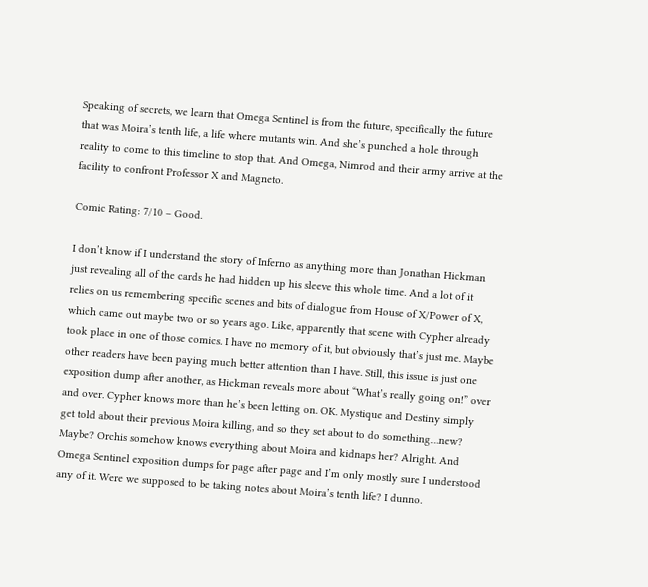Speaking of secrets, we learn that Omega Sentinel is from the future, specifically the future that was Moira’s tenth life, a life where mutants win. And she’s punched a hole through reality to come to this timeline to stop that. And Omega, Nimrod and their army arrive at the facility to confront Professor X and Magneto.

Comic Rating: 7/10 – Good.

I don’t know if I understand the story of Inferno as anything more than Jonathan Hickman just revealing all of the cards he had hidden up his sleeve this whole time. And a lot of it relies on us remembering specific scenes and bits of dialogue from House of X/Power of X, which came out maybe two or so years ago. Like, apparently that scene with Cypher already took place in one of those comics. I have no memory of it, but obviously that’s just me. Maybe other readers have been paying much better attention than I have. Still, this issue is just one exposition dump after another, as Hickman reveals more about “What’s really going on!” over and over. Cypher knows more than he’s been letting on. OK. Mystique and Destiny simply get told about their previous Moira killing, and so they set about to do something…new? Maybe? Orchis somehow knows everything about Moira and kidnaps her? Alright. And Omega Sentinel exposition dumps for page after page and I’m only mostly sure I understood any of it. Were we supposed to be taking notes about Moira’s tenth life? I dunno.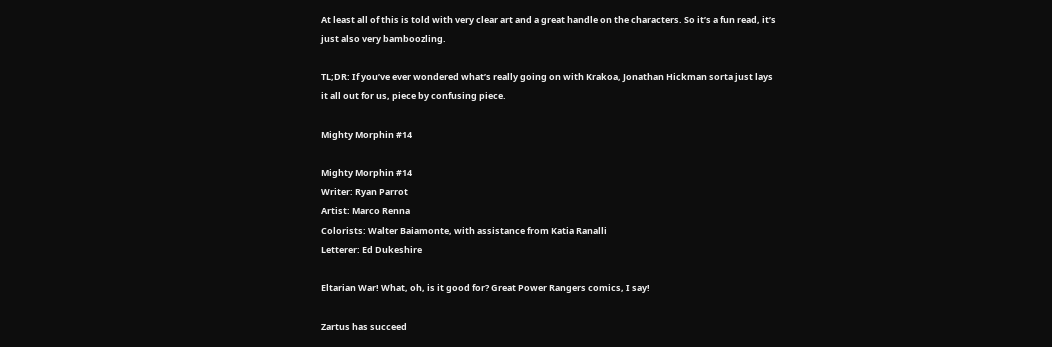At least all of this is told with very clear art and a great handle on the characters. So it’s a fun read, it’s just also very bamboozling.

TL;DR: If you’ve ever wondered what’s really going on with Krakoa, Jonathan Hickman sorta just lays it all out for us, piece by confusing piece.

Mighty Morphin #14

Mighty Morphin #14
Writer: Ryan Parrot
Artist: Marco Renna
Colorists: Walter Baiamonte, with assistance from Katia Ranalli
Letterer: Ed Dukeshire

Eltarian War! What, oh, is it good for? Great Power Rangers comics, I say!

Zartus has succeed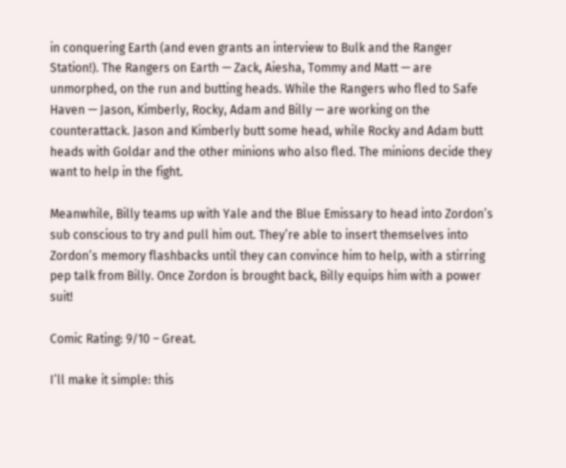in conquering Earth (and even grants an interview to Bulk and the Ranger Station!). The Rangers on Earth — Zack, Aiesha, Tommy and Matt — are unmorphed, on the run and butting heads. While the Rangers who fled to Safe Haven — Jason, Kimberly, Rocky, Adam and Billy — are working on the counterattack. Jason and Kimberly butt some head, while Rocky and Adam butt heads with Goldar and the other minions who also fled. The minions decide they want to help in the fight.

Meanwhile, Billy teams up with Yale and the Blue Emissary to head into Zordon’s sub conscious to try and pull him out. They’re able to insert themselves into Zordon’s memory flashbacks until they can convince him to help, with a stirring pep talk from Billy. Once Zordon is brought back, Billy equips him with a power suit!

Comic Rating: 9/10 – Great.

I’ll make it simple: this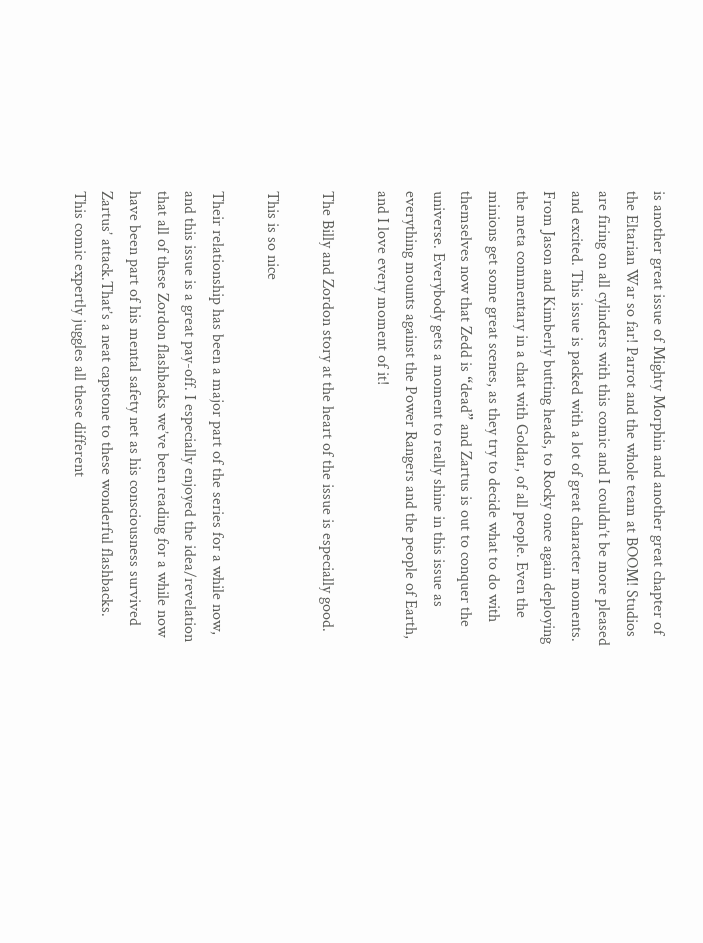is another great issue of Mighty Morphin and another great chapter of the Eltarian War so far! Parrot and the whole team at BOOM! Studios are firing on all cylinders with this comic and I couldn’t be more pleased and excited. This issue is packed with a lot of great character moments. From Jason and Kimberly butting heads, to Rocky once again deploying the meta commentary in a chat with Goldar, of all people. Even the minions get some great scenes, as they try to decide what to do with themselves now that Zedd is “dead” and Zartus is out to conquer the universe. Everybody gets a moment to really shine in this issue as everything mounts against the Power Rangers and the people of Earth, and I love every moment of it!

The Billy and Zordon story at the heart of the issue is especially good.

This is so nice

Their relationship has been a major part of the series for a while now, and this issue is a great pay-off. I especially enjoyed the idea/revelation that all of these Zordon flashbacks we’ve been reading for a while now have been part of his mental safety net as his consciousness survived Zartus’ attack.That’s a neat capstone to these wonderful flashbacks. This comic expertly juggles all these different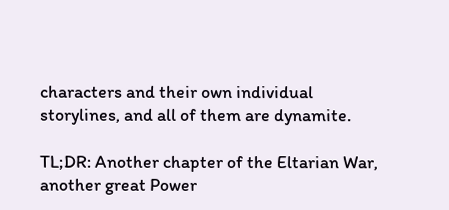characters and their own individual storylines, and all of them are dynamite.

TL;DR: Another chapter of the Eltarian War, another great Power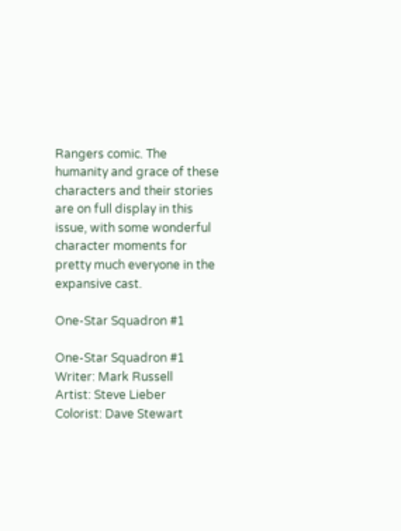Rangers comic. The humanity and grace of these characters and their stories are on full display in this issue, with some wonderful character moments for pretty much everyone in the expansive cast.

One-Star Squadron #1

One-Star Squadron #1
Writer: Mark Russell
Artist: Steve Lieber
Colorist: Dave Stewart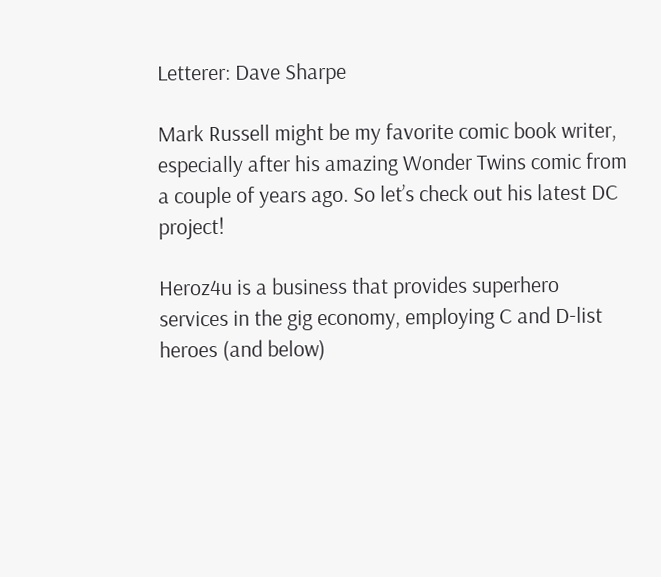Letterer: Dave Sharpe

Mark Russell might be my favorite comic book writer, especially after his amazing Wonder Twins comic from a couple of years ago. So let’s check out his latest DC project!

Heroz4u is a business that provides superhero services in the gig economy, employing C and D-list heroes (and below)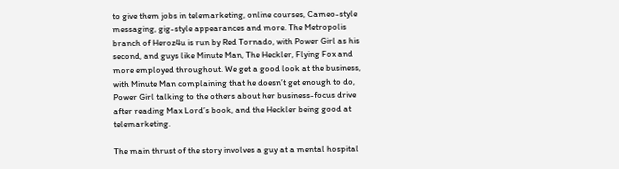to give them jobs in telemarketing, online courses, Cameo-style messaging, gig-style appearances and more. The Metropolis branch of Heroz4u is run by Red Tornado, with Power Girl as his second, and guys like Minute Man, The Heckler, Flying Fox and more employed throughout. We get a good look at the business, with Minute Man complaining that he doesn’t get enough to do, Power Girl talking to the others about her business-focus drive after reading Max Lord’s book, and the Heckler being good at telemarketing.

The main thrust of the story involves a guy at a mental hospital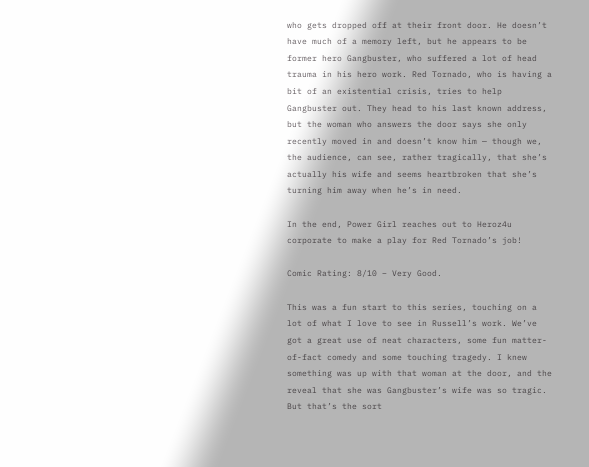who gets dropped off at their front door. He doesn’t have much of a memory left, but he appears to be former hero Gangbuster, who suffered a lot of head trauma in his hero work. Red Tornado, who is having a bit of an existential crisis, tries to help Gangbuster out. They head to his last known address, but the woman who answers the door says she only recently moved in and doesn’t know him — though we, the audience, can see, rather tragically, that she’s actually his wife and seems heartbroken that she’s turning him away when he’s in need.

In the end, Power Girl reaches out to Heroz4u corporate to make a play for Red Tornado’s job!

Comic Rating: 8/10 – Very Good.

This was a fun start to this series, touching on a lot of what I love to see in Russell’s work. We’ve got a great use of neat characters, some fun matter-of-fact comedy and some touching tragedy. I knew something was up with that woman at the door, and the reveal that she was Gangbuster’s wife was so tragic. But that’s the sort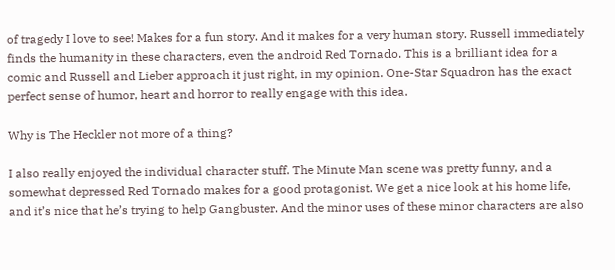of tragedy I love to see! Makes for a fun story. And it makes for a very human story. Russell immediately finds the humanity in these characters, even the android Red Tornado. This is a brilliant idea for a comic and Russell and Lieber approach it just right, in my opinion. One-Star Squadron has the exact perfect sense of humor, heart and horror to really engage with this idea.

Why is The Heckler not more of a thing?

I also really enjoyed the individual character stuff. The Minute Man scene was pretty funny, and a somewhat depressed Red Tornado makes for a good protagonist. We get a nice look at his home life, and it’s nice that he’s trying to help Gangbuster. And the minor uses of these minor characters are also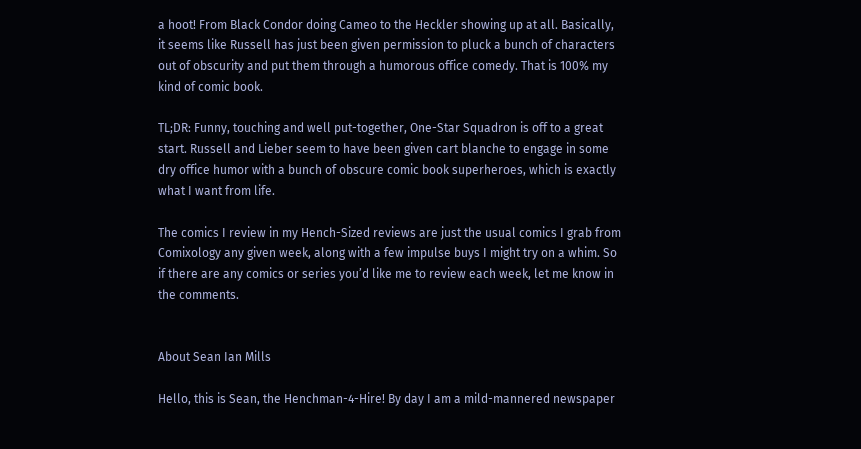a hoot! From Black Condor doing Cameo to the Heckler showing up at all. Basically, it seems like Russell has just been given permission to pluck a bunch of characters out of obscurity and put them through a humorous office comedy. That is 100% my kind of comic book.

TL;DR: Funny, touching and well put-together, One-Star Squadron is off to a great start. Russell and Lieber seem to have been given cart blanche to engage in some dry office humor with a bunch of obscure comic book superheroes, which is exactly what I want from life.

The comics I review in my Hench-Sized reviews are just the usual comics I grab from Comixology any given week, along with a few impulse buys I might try on a whim. So if there are any comics or series you’d like me to review each week, let me know in the comments.


About Sean Ian Mills

Hello, this is Sean, the Henchman-4-Hire! By day I am a mild-mannered newspaper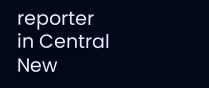reporter in Central New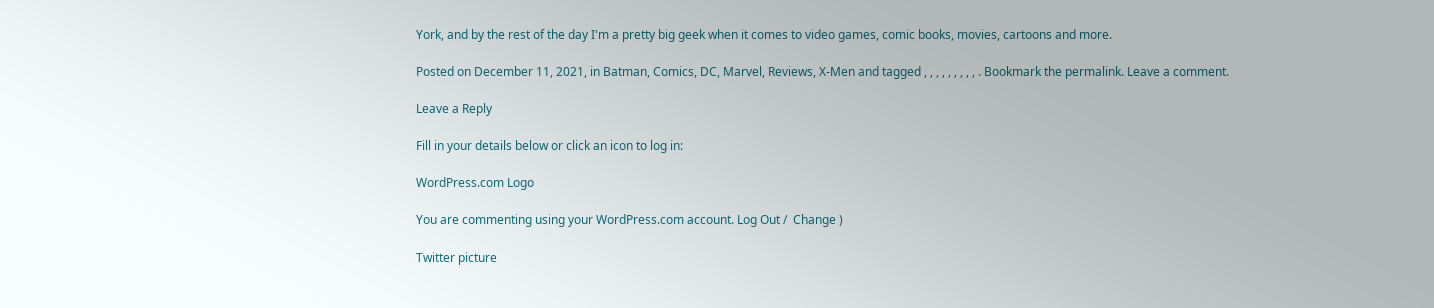York, and by the rest of the day I'm a pretty big geek when it comes to video games, comic books, movies, cartoons and more.

Posted on December 11, 2021, in Batman, Comics, DC, Marvel, Reviews, X-Men and tagged , , , , , , , , , . Bookmark the permalink. Leave a comment.

Leave a Reply

Fill in your details below or click an icon to log in:

WordPress.com Logo

You are commenting using your WordPress.com account. Log Out /  Change )

Twitter picture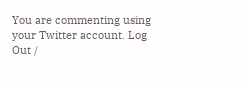You are commenting using your Twitter account. Log Out /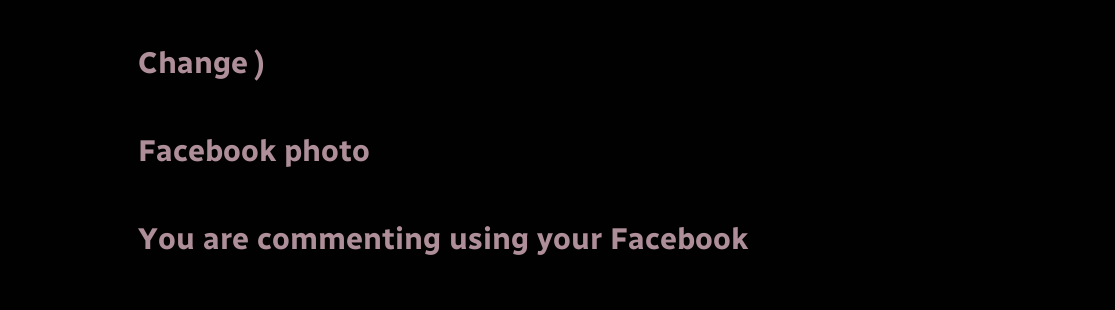Change )

Facebook photo

You are commenting using your Facebook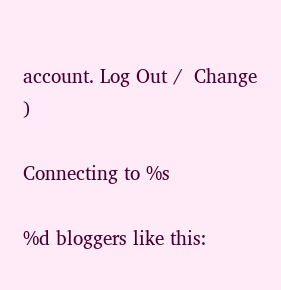account. Log Out /  Change )

Connecting to %s

%d bloggers like this: